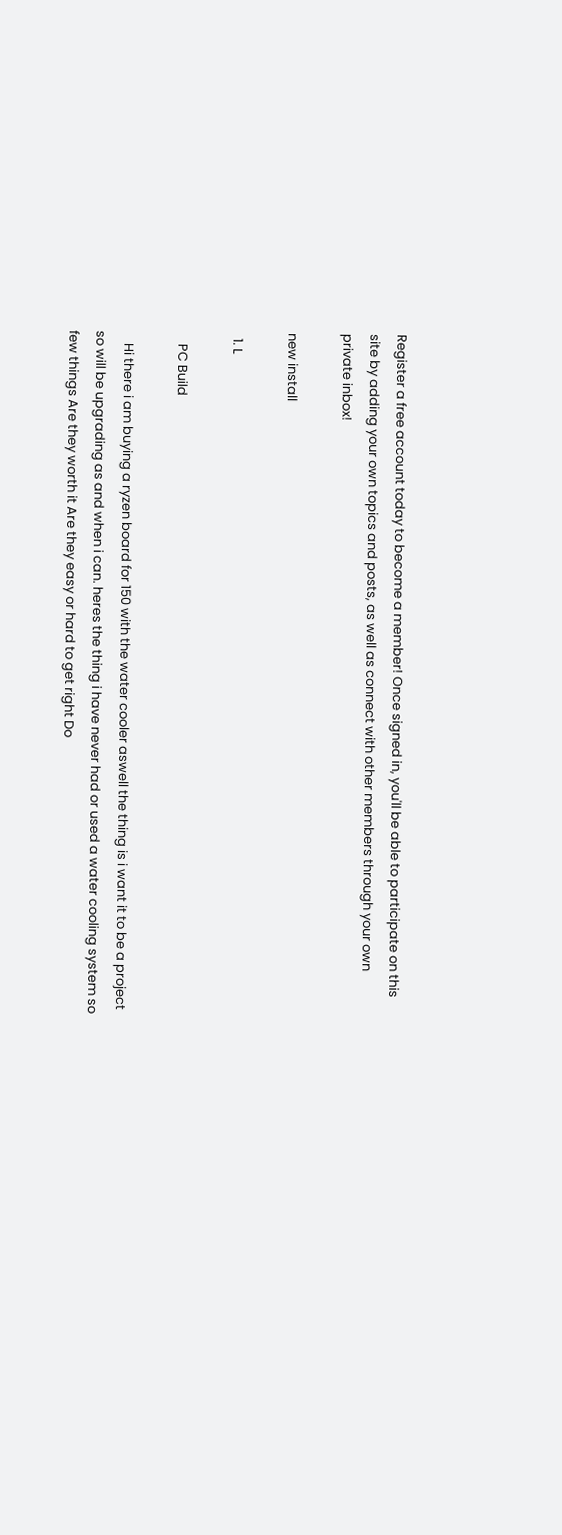Register a free account today to become a member! Once signed in, you'll be able to participate on this site by adding your own topics and posts, as well as connect with other members through your own private inbox!

new install

  1. L

    PC Build

    Hi there i am buying a ryzen board for 150 with the water cooler aswell the thing is i want it to be a project so will be upgrading as and when i can. heres the thing i have never had or used a water cooling system so few things Are they worth it Are they easy or hard to get right Do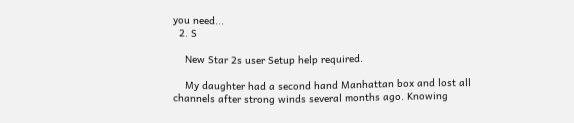you need...
  2. S

    New Star 2s user Setup help required.

    My daughter had a second hand Manhattan box and lost all channels after strong winds several months ago. Knowing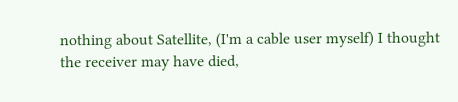nothing about Satellite, (I'm a cable user myself) I thought the receiver may have died,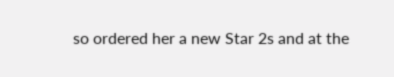so ordered her a new Star 2s and at the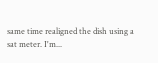same time realigned the dish using a sat meter. I'm...